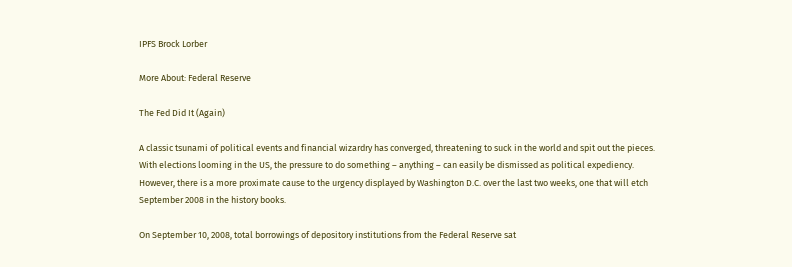IPFS Brock Lorber

More About: Federal Reserve

The Fed Did It (Again)

A classic tsunami of political events and financial wizardry has converged, threatening to suck in the world and spit out the pieces. With elections looming in the US, the pressure to do something – anything – can easily be dismissed as political expediency. However, there is a more proximate cause to the urgency displayed by Washington D.C. over the last two weeks, one that will etch September 2008 in the history books.

On September 10, 2008, total borrowings of depository institutions from the Federal Reserve sat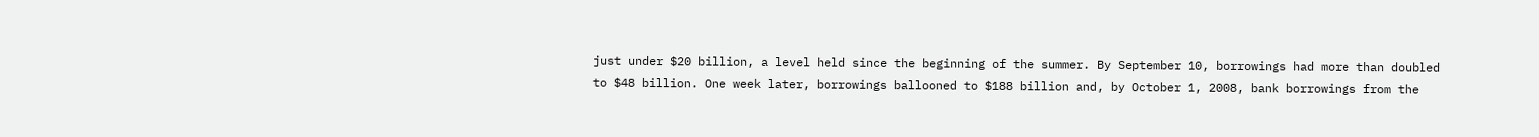just under $20 billion, a level held since the beginning of the summer. By September 10, borrowings had more than doubled to $48 billion. One week later, borrowings ballooned to $188 billion and, by October 1, 2008, bank borrowings from the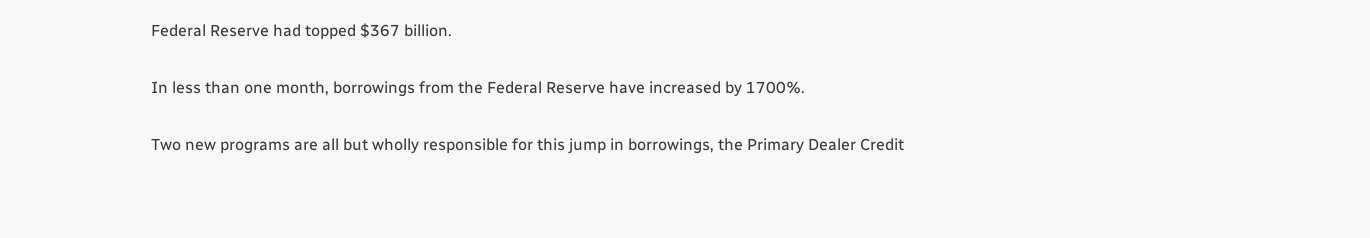Federal Reserve had topped $367 billion.

In less than one month, borrowings from the Federal Reserve have increased by 1700%.

Two new programs are all but wholly responsible for this jump in borrowings, the Primary Dealer Credit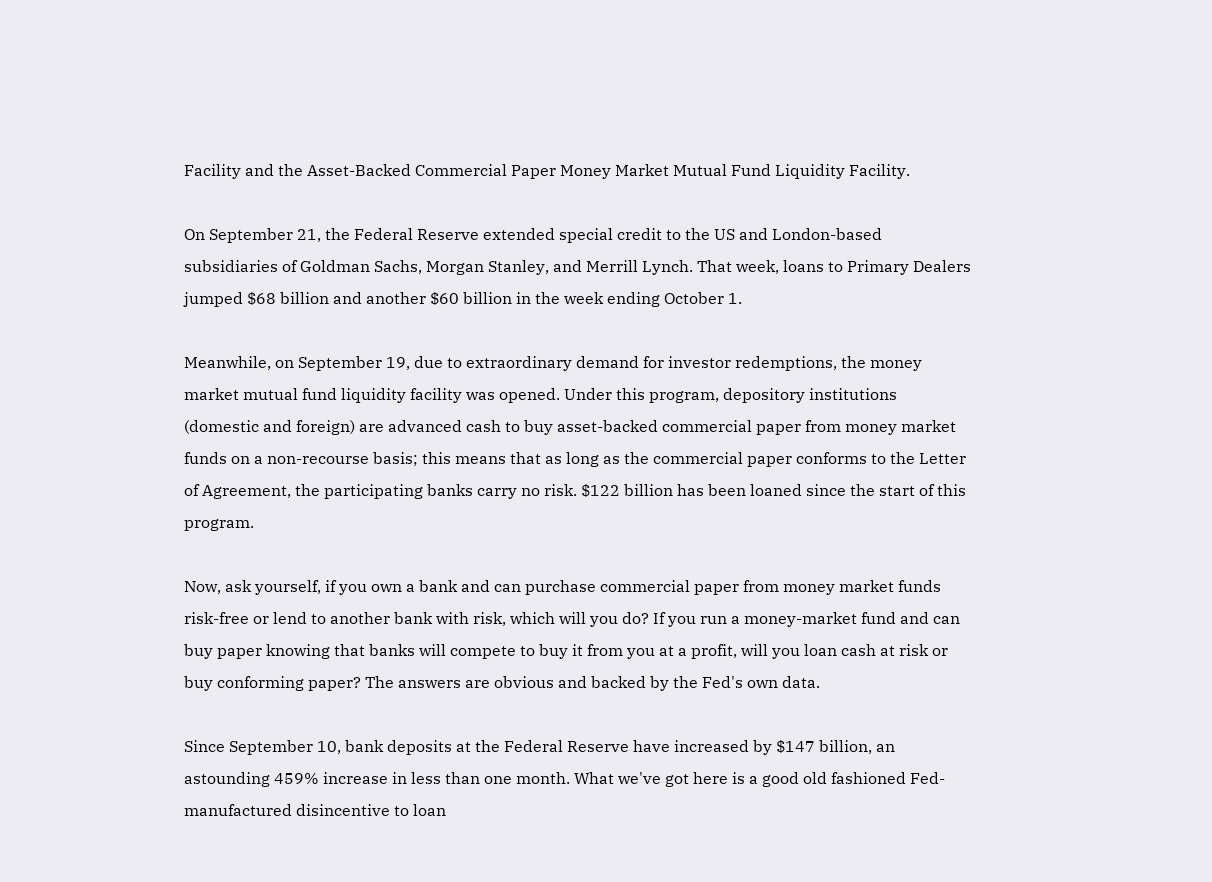Facility and the Asset-Backed Commercial Paper Money Market Mutual Fund Liquidity Facility.

On September 21, the Federal Reserve extended special credit to the US and London-based subsidiaries of Goldman Sachs, Morgan Stanley, and Merrill Lynch. That week, loans to Primary Dealers jumped $68 billion and another $60 billion in the week ending October 1.

Meanwhile, on September 19, due to extraordinary demand for investor redemptions, the money market mutual fund liquidity facility was opened. Under this program, depository institutions (domestic and foreign) are advanced cash to buy asset-backed commercial paper from money market funds on a non-recourse basis; this means that as long as the commercial paper conforms to the Letter of Agreement, the participating banks carry no risk. $122 billion has been loaned since the start of this program.

Now, ask yourself, if you own a bank and can purchase commercial paper from money market funds risk-free or lend to another bank with risk, which will you do? If you run a money-market fund and can buy paper knowing that banks will compete to buy it from you at a profit, will you loan cash at risk or buy conforming paper? The answers are obvious and backed by the Fed's own data.

Since September 10, bank deposits at the Federal Reserve have increased by $147 billion, an astounding 459% increase in less than one month. What we've got here is a good old fashioned Fed-manufactured disincentive to loan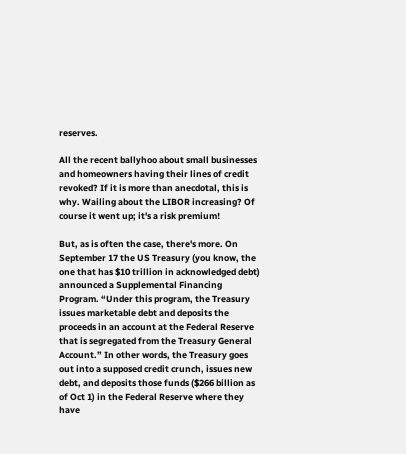reserves.

All the recent ballyhoo about small businesses and homeowners having their lines of credit revoked? If it is more than anecdotal, this is why. Wailing about the LIBOR increasing? Of course it went up; it's a risk premium!

But, as is often the case, there's more. On September 17 the US Treasury (you know, the one that has $10 trillion in acknowledged debt) announced a Supplemental Financing Program. “Under this program, the Treasury issues marketable debt and deposits the proceeds in an account at the Federal Reserve that is segregated from the Treasury General Account.” In other words, the Treasury goes out into a supposed credit crunch, issues new debt, and deposits those funds ($266 billion as of Oct 1) in the Federal Reserve where they have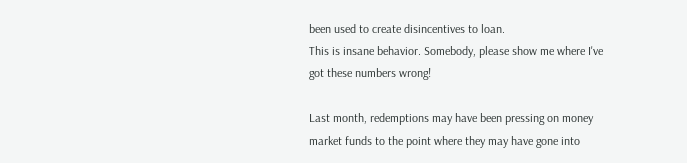been used to create disincentives to loan.
This is insane behavior. Somebody, please show me where I've got these numbers wrong!

Last month, redemptions may have been pressing on money market funds to the point where they may have gone into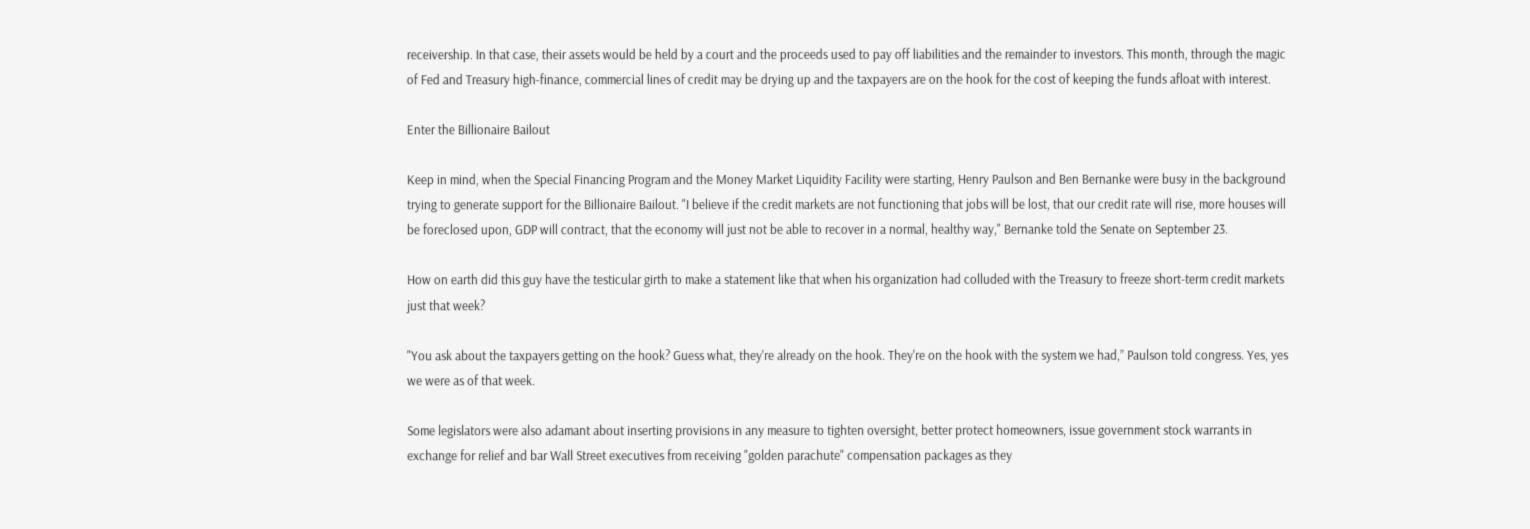receivership. In that case, their assets would be held by a court and the proceeds used to pay off liabilities and the remainder to investors. This month, through the magic of Fed and Treasury high-finance, commercial lines of credit may be drying up and the taxpayers are on the hook for the cost of keeping the funds afloat with interest.

Enter the Billionaire Bailout

Keep in mind, when the Special Financing Program and the Money Market Liquidity Facility were starting, Henry Paulson and Ben Bernanke were busy in the background trying to generate support for the Billionaire Bailout. "I believe if the credit markets are not functioning that jobs will be lost, that our credit rate will rise, more houses will be foreclosed upon, GDP will contract, that the economy will just not be able to recover in a normal, healthy way," Bernanke told the Senate on September 23.

How on earth did this guy have the testicular girth to make a statement like that when his organization had colluded with the Treasury to freeze short-term credit markets just that week?

"You ask about the taxpayers getting on the hook? Guess what, they're already on the hook. They're on the hook with the system we had,” Paulson told congress. Yes, yes we were as of that week.

Some legislators were also adamant about inserting provisions in any measure to tighten oversight, better protect homeowners, issue government stock warrants in exchange for relief and bar Wall Street executives from receiving "golden parachute" compensation packages as they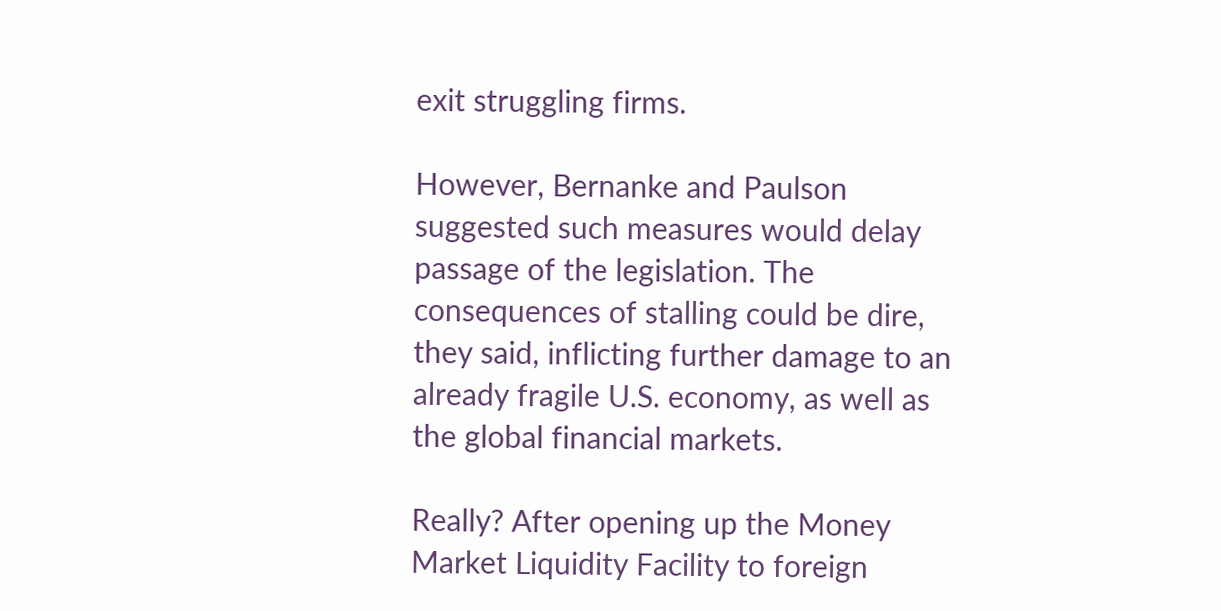exit struggling firms.

However, Bernanke and Paulson suggested such measures would delay passage of the legislation. The consequences of stalling could be dire, they said, inflicting further damage to an already fragile U.S. economy, as well as the global financial markets.

Really? After opening up the Money Market Liquidity Facility to foreign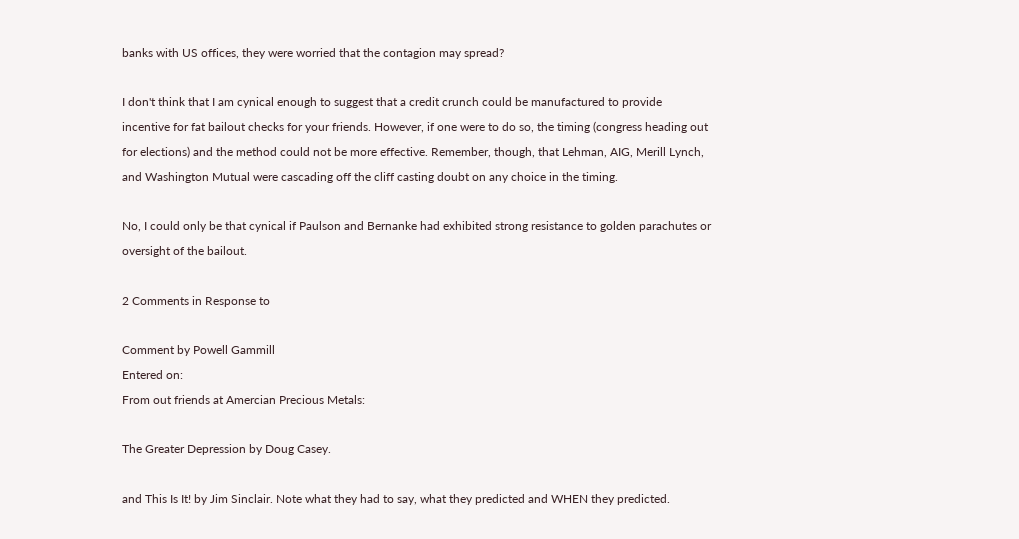banks with US offices, they were worried that the contagion may spread?

I don't think that I am cynical enough to suggest that a credit crunch could be manufactured to provide incentive for fat bailout checks for your friends. However, if one were to do so, the timing (congress heading out for elections) and the method could not be more effective. Remember, though, that Lehman, AIG, Merill Lynch, and Washington Mutual were cascading off the cliff casting doubt on any choice in the timing.

No, I could only be that cynical if Paulson and Bernanke had exhibited strong resistance to golden parachutes or oversight of the bailout.

2 Comments in Response to

Comment by Powell Gammill
Entered on:
From out friends at Amercian Precious Metals:

The Greater Depression by Doug Casey.

and This Is It! by Jim Sinclair. Note what they had to say, what they predicted and WHEN they predicted.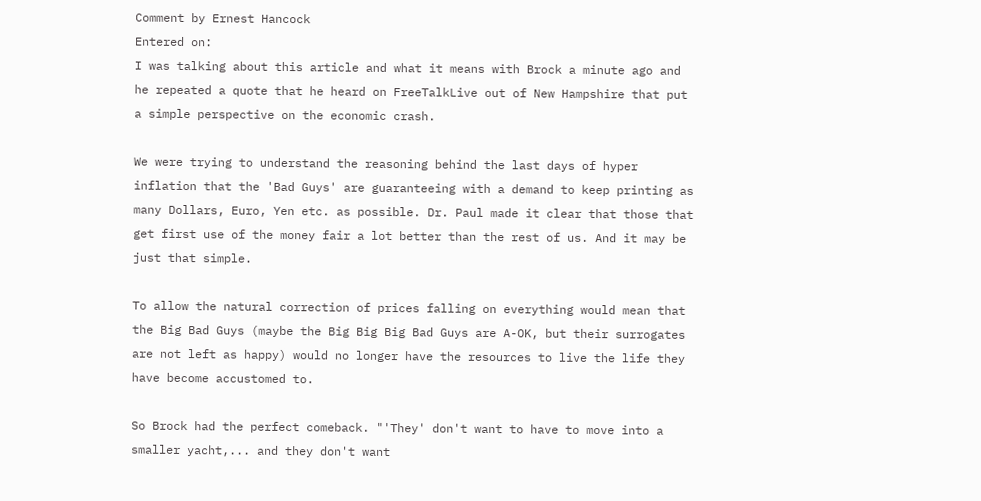Comment by Ernest Hancock
Entered on:
I was talking about this article and what it means with Brock a minute ago and he repeated a quote that he heard on FreeTalkLive out of New Hampshire that put a simple perspective on the economic crash.

We were trying to understand the reasoning behind the last days of hyper inflation that the 'Bad Guys' are guaranteeing with a demand to keep printing as many Dollars, Euro, Yen etc. as possible. Dr. Paul made it clear that those that get first use of the money fair a lot better than the rest of us. And it may be just that simple.

To allow the natural correction of prices falling on everything would mean that the Big Bad Guys (maybe the Big Big Big Bad Guys are A-OK, but their surrogates are not left as happy) would no longer have the resources to live the life they have become accustomed to.

So Brock had the perfect comeback. "'They' don't want to have to move into a smaller yacht,... and they don't want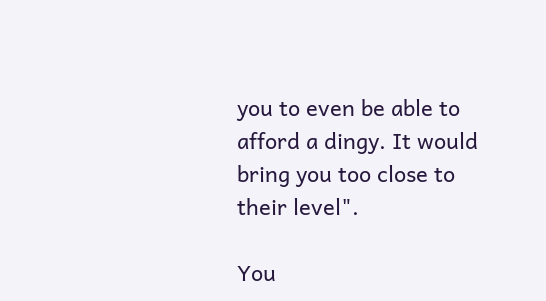you to even be able to afford a dingy. It would bring you too close to their level".

You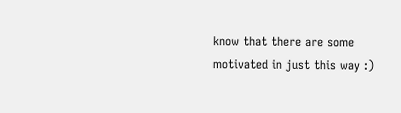know that there are some motivated in just this way :)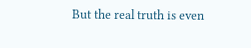But the real truth is even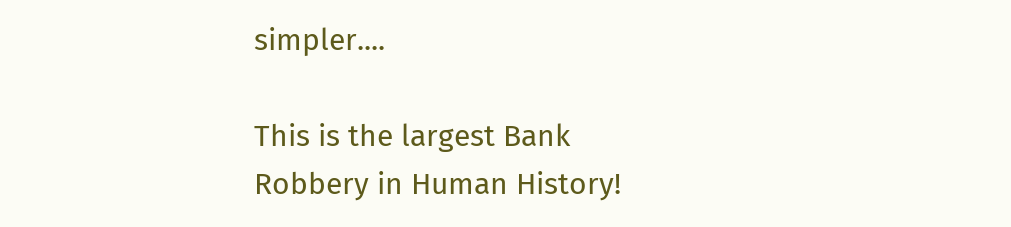simpler....

This is the largest Bank Robbery in Human History!